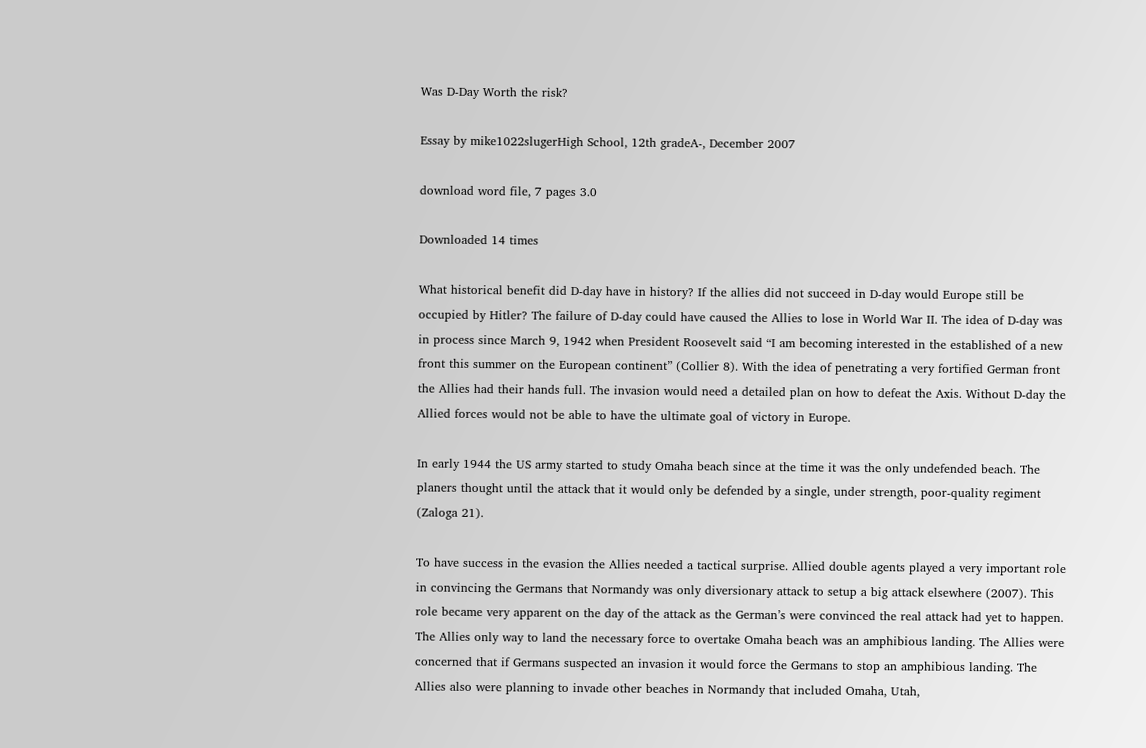Was D-Day Worth the risk?

Essay by mike1022slugerHigh School, 12th gradeA-, December 2007

download word file, 7 pages 3.0

Downloaded 14 times

What historical benefit did D-day have in history? If the allies did not succeed in D-day would Europe still be occupied by Hitler? The failure of D-day could have caused the Allies to lose in World War II. The idea of D-day was in process since March 9, 1942 when President Roosevelt said “I am becoming interested in the established of a new front this summer on the European continent” (Collier 8). With the idea of penetrating a very fortified German front the Allies had their hands full. The invasion would need a detailed plan on how to defeat the Axis. Without D-day the Allied forces would not be able to have the ultimate goal of victory in Europe.

In early 1944 the US army started to study Omaha beach since at the time it was the only undefended beach. The planers thought until the attack that it would only be defended by a single, under strength, poor-quality regiment (Zaloga 21).

To have success in the evasion the Allies needed a tactical surprise. Allied double agents played a very important role in convincing the Germans that Normandy was only diversionary attack to setup a big attack elsewhere (2007). This role became very apparent on the day of the attack as the German’s were convinced the real attack had yet to happen. The Allies only way to land the necessary force to overtake Omaha beach was an amphibious landing. The Allies were concerned that if Germans suspected an invasion it would force the Germans to stop an amphibious landing. The Allies also were planning to invade other beaches in Normandy that included Omaha, Utah,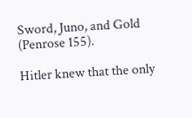Sword, Juno, and Gold (Penrose 155).

Hitler knew that the only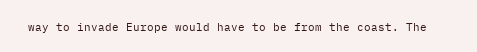way to invade Europe would have to be from the coast. The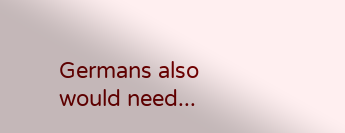Germans also would need...